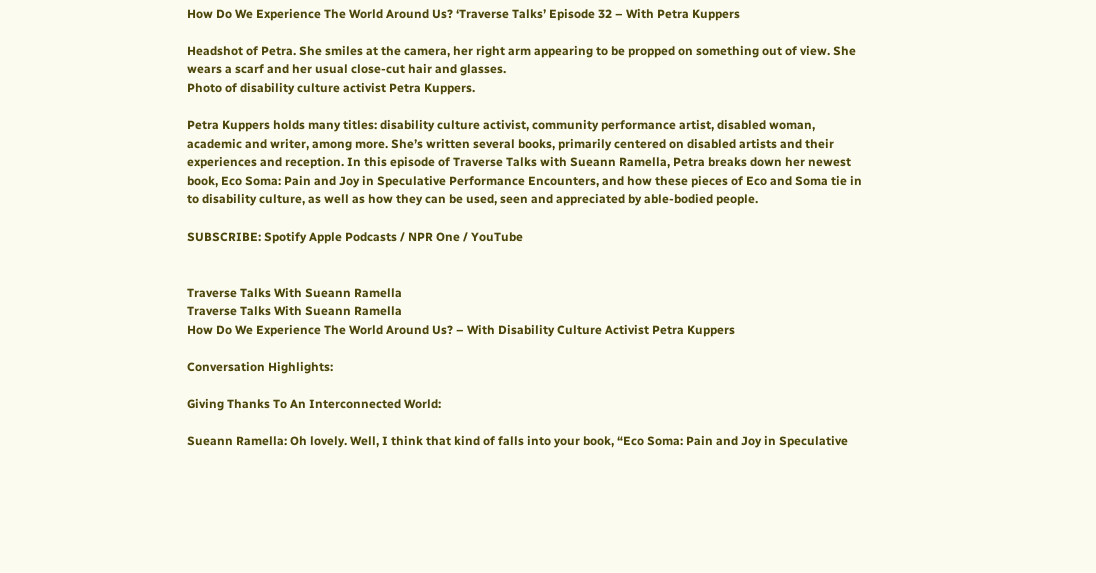How Do We Experience The World Around Us? ‘Traverse Talks’ Episode 32 – With Petra Kuppers

Headshot of Petra. She smiles at the camera, her right arm appearing to be propped on something out of view. She wears a scarf and her usual close-cut hair and glasses.
Photo of disability culture activist Petra Kuppers.

Petra Kuppers holds many titles: disability culture activist, community performance artist, disabled woman, academic and writer, among more. She’s written several books, primarily centered on disabled artists and their experiences and reception. In this episode of Traverse Talks with Sueann Ramella, Petra breaks down her newest book, Eco Soma: Pain and Joy in Speculative Performance Encounters, and how these pieces of Eco and Soma tie in to disability culture, as well as how they can be used, seen and appreciated by able-bodied people.

SUBSCRIBE: Spotify Apple Podcasts / NPR One / YouTube


Traverse Talks With Sueann Ramella
Traverse Talks With Sueann Ramella
How Do We Experience The World Around Us? – With Disability Culture Activist Petra Kuppers

Conversation Highlights:

Giving Thanks To An Interconnected World:

Sueann Ramella: Oh lovely. Well, I think that kind of falls into your book, “Eco Soma: Pain and Joy in Speculative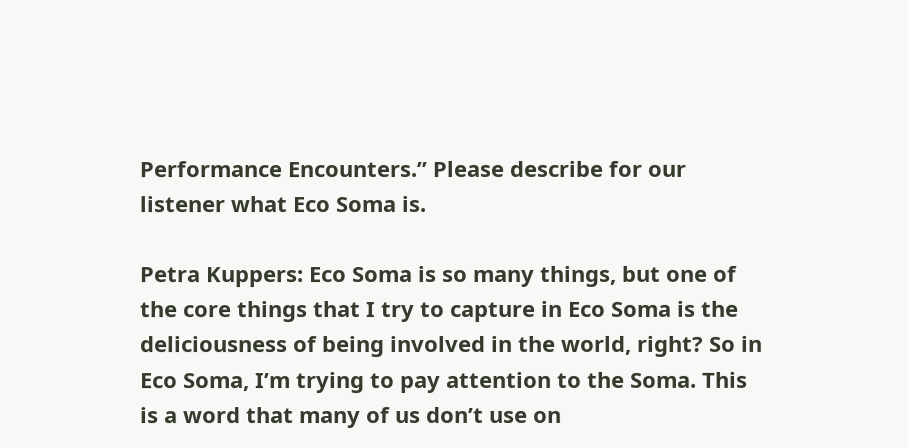Performance Encounters.” Please describe for our listener what Eco Soma is.

Petra Kuppers: Eco Soma is so many things, but one of the core things that I try to capture in Eco Soma is the deliciousness of being involved in the world, right? So in Eco Soma, I’m trying to pay attention to the Soma. This is a word that many of us don’t use on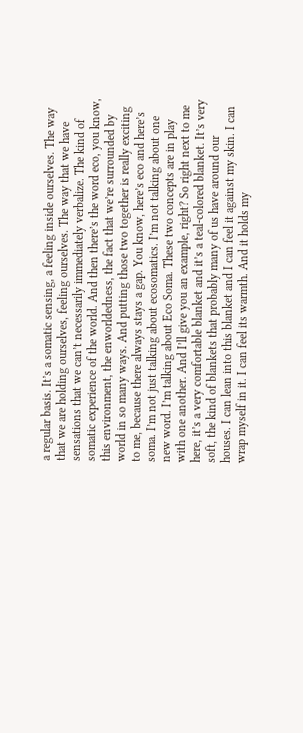a regular basis. It’s a somatic sensing, a feeling inside ourselves. The way that we are holding ourselves, feeling ourselves. The way that we have sensations that we can’t necessarily immediately verbalize. The kind of somatic experience of the world. And then there’s the word eco, you know, this environment, the enworldedness, the fact that we’re surrounded by world in so many ways. And putting those two together is really exciting to me, because there always stays a gap. You know, here’s eco and here’s soma. I’m not just talking about ecosomatics. I’m not talking about one new word. I’m talking about Eco Soma. These two concepts are in play with one another. And I’ll give you an example, right? So right next to me here, it’s a very comfortable blanket and it’s a teal-colored blanket. It’s very soft, the kind of blankets that probably many of us have around our houses. I can lean into this blanket and I can feel it against my skin. I can wrap myself in it. I can feel its warmth. And it holds my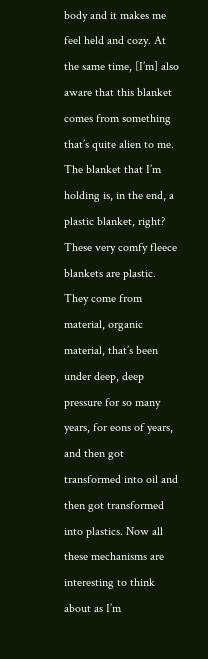body and it makes me feel held and cozy. At the same time, [I’m] also aware that this blanket comes from something that’s quite alien to me. The blanket that I’m holding is, in the end, a plastic blanket, right? These very comfy fleece blankets are plastic. They come from material, organic material, that’s been under deep, deep pressure for so many years, for eons of years, and then got transformed into oil and then got transformed into plastics. Now all these mechanisms are interesting to think about as I’m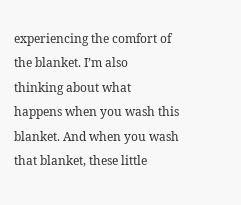experiencing the comfort of the blanket. I’m also thinking about what happens when you wash this blanket. And when you wash that blanket, these little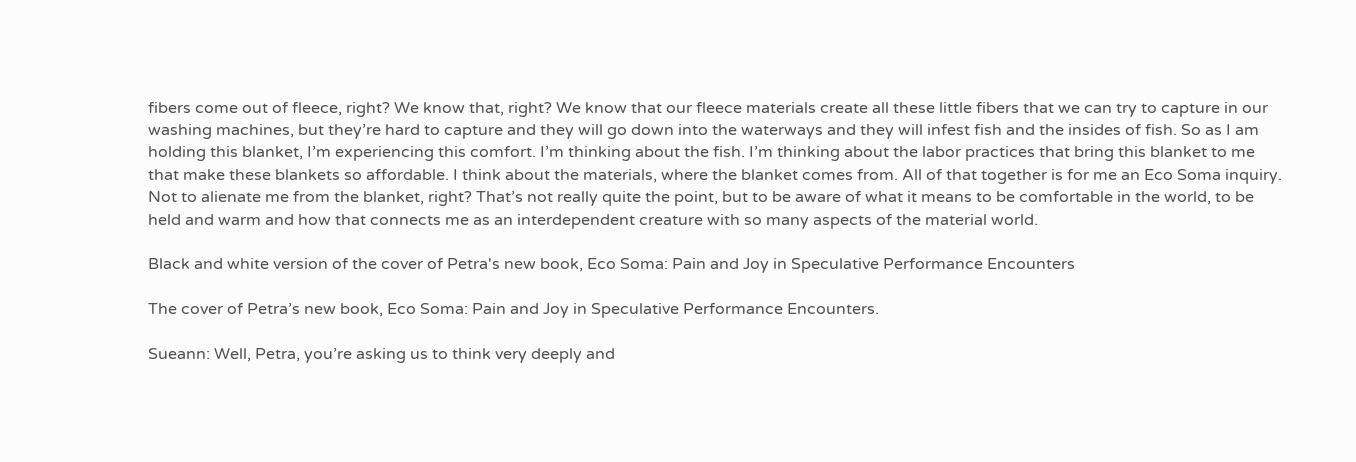fibers come out of fleece, right? We know that, right? We know that our fleece materials create all these little fibers that we can try to capture in our washing machines, but they’re hard to capture and they will go down into the waterways and they will infest fish and the insides of fish. So as I am holding this blanket, I’m experiencing this comfort. I’m thinking about the fish. I’m thinking about the labor practices that bring this blanket to me that make these blankets so affordable. I think about the materials, where the blanket comes from. All of that together is for me an Eco Soma inquiry. Not to alienate me from the blanket, right? That’s not really quite the point, but to be aware of what it means to be comfortable in the world, to be held and warm and how that connects me as an interdependent creature with so many aspects of the material world.

Black and white version of the cover of Petra's new book, Eco Soma: Pain and Joy in Speculative Performance Encounters

The cover of Petra’s new book, Eco Soma: Pain and Joy in Speculative Performance Encounters.

Sueann: Well, Petra, you’re asking us to think very deeply and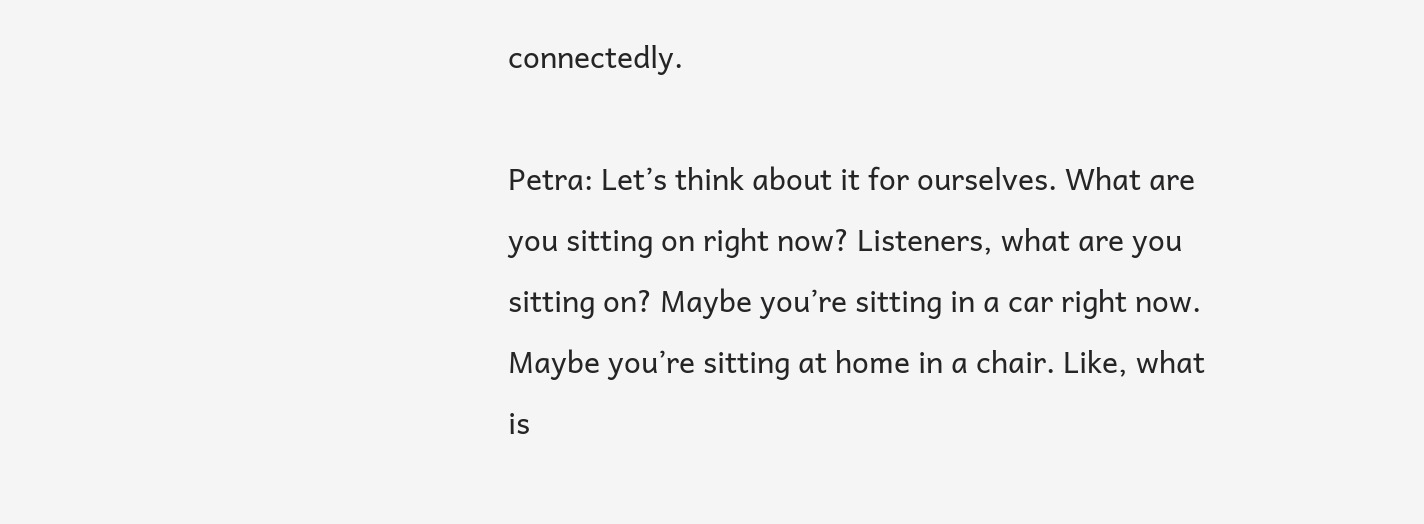connectedly.

Petra: Let’s think about it for ourselves. What are you sitting on right now? Listeners, what are you sitting on? Maybe you’re sitting in a car right now. Maybe you’re sitting at home in a chair. Like, what is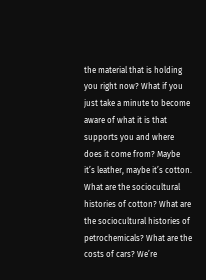the material that is holding you right now? What if you just take a minute to become aware of what it is that supports you and where does it come from? Maybe it’s leather, maybe it’s cotton. What are the sociocultural histories of cotton? What are the sociocultural histories of petrochemicals? What are the costs of cars? We’re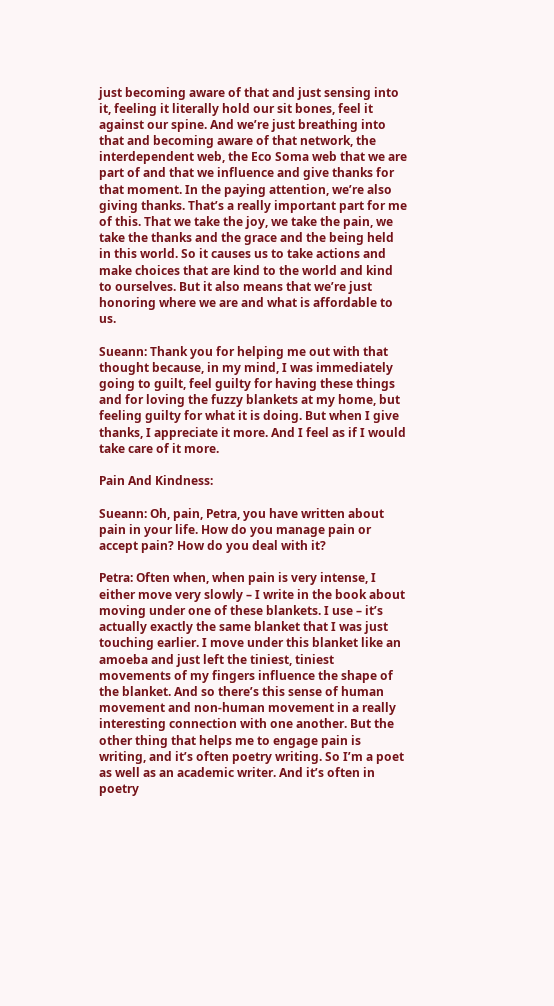just becoming aware of that and just sensing into it, feeling it literally hold our sit bones, feel it against our spine. And we’re just breathing into that and becoming aware of that network, the interdependent web, the Eco Soma web that we are part of and that we influence and give thanks for that moment. In the paying attention, we’re also giving thanks. That’s a really important part for me of this. That we take the joy, we take the pain, we take the thanks and the grace and the being held in this world. So it causes us to take actions and make choices that are kind to the world and kind to ourselves. But it also means that we’re just honoring where we are and what is affordable to us.

Sueann: Thank you for helping me out with that thought because, in my mind, I was immediately going to guilt, feel guilty for having these things and for loving the fuzzy blankets at my home, but feeling guilty for what it is doing. But when I give thanks, I appreciate it more. And I feel as if I would take care of it more.

Pain And Kindness:

Sueann: Oh, pain, Petra, you have written about pain in your life. How do you manage pain or accept pain? How do you deal with it?

Petra: Often when, when pain is very intense, I either move very slowly – I write in the book about moving under one of these blankets. I use – it’s actually exactly the same blanket that I was just touching earlier. I move under this blanket like an amoeba and just left the tiniest, tiniest movements of my fingers influence the shape of the blanket. And so there’s this sense of human movement and non-human movement in a really interesting connection with one another. But the other thing that helps me to engage pain is writing, and it’s often poetry writing. So I’m a poet as well as an academic writer. And it’s often in poetry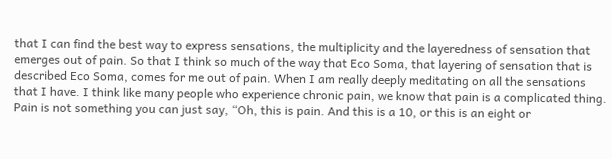that I can find the best way to express sensations, the multiplicity and the layeredness of sensation that emerges out of pain. So that I think so much of the way that Eco Soma, that layering of sensation that is described Eco Soma, comes for me out of pain. When I am really deeply meditating on all the sensations that I have. I think like many people who experience chronic pain, we know that pain is a complicated thing. Pain is not something you can just say, “Oh, this is pain. And this is a 10, or this is an eight or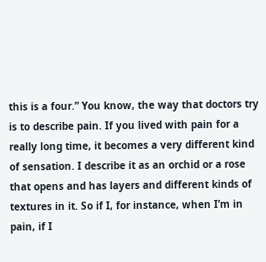this is a four.” You know, the way that doctors try is to describe pain. If you lived with pain for a really long time, it becomes a very different kind of sensation. I describe it as an orchid or a rose that opens and has layers and different kinds of textures in it. So if I, for instance, when I’m in pain, if I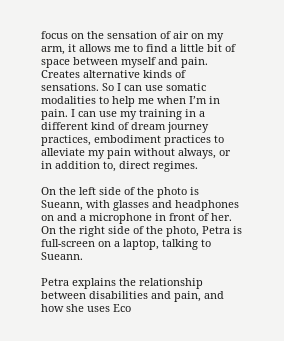focus on the sensation of air on my arm, it allows me to find a little bit of space between myself and pain. Creates alternative kinds of sensations. So I can use somatic modalities to help me when I’m in pain. I can use my training in a different kind of dream journey practices, embodiment practices to alleviate my pain without always, or in addition to, direct regimes.

On the left side of the photo is Sueann, with glasses and headphones on and a microphone in front of her. On the right side of the photo, Petra is full-screen on a laptop, talking to Sueann.

Petra explains the relationship between disabilities and pain, and how she uses Eco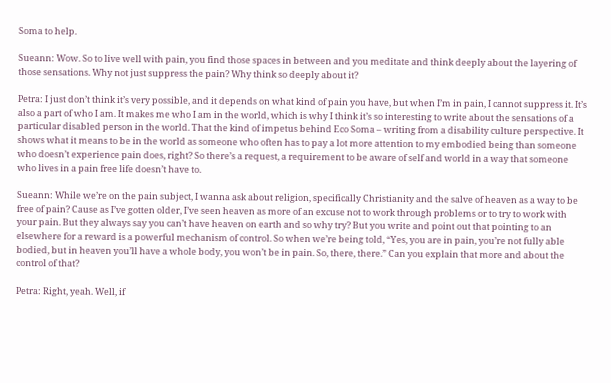Soma to help.

Sueann: Wow. So to live well with pain, you find those spaces in between and you meditate and think deeply about the layering of those sensations. Why not just suppress the pain? Why think so deeply about it?

Petra: I just don’t think it’s very possible, and it depends on what kind of pain you have, but when I’m in pain, I cannot suppress it. It’s also a part of who I am. It makes me who I am in the world, which is why I think it’s so interesting to write about the sensations of a particular disabled person in the world. That the kind of impetus behind Eco Soma – writing from a disability culture perspective. It shows what it means to be in the world as someone who often has to pay a lot more attention to my embodied being than someone who doesn’t experience pain does, right? So there’s a request, a requirement to be aware of self and world in a way that someone who lives in a pain free life doesn’t have to.

Sueann: While we’re on the pain subject, I wanna ask about religion, specifically Christianity and the salve of heaven as a way to be free of pain? Cause as I’ve gotten older, I’ve seen heaven as more of an excuse not to work through problems or to try to work with your pain. But they always say you can’t have heaven on earth and so why try? But you write and point out that pointing to an elsewhere for a reward is a powerful mechanism of control. So when we’re being told, “Yes, you are in pain, you’re not fully able bodied, but in heaven you’ll have a whole body, you won’t be in pain. So, there, there.” Can you explain that more and about the control of that?

Petra: Right, yeah. Well, if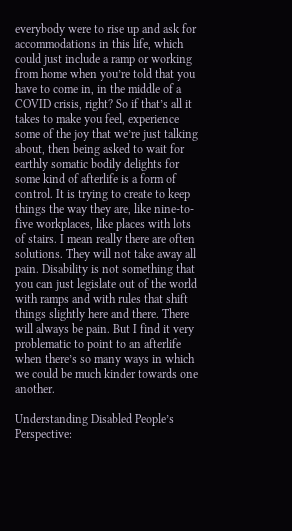everybody were to rise up and ask for accommodations in this life, which could just include a ramp or working from home when you’re told that you have to come in, in the middle of a COVID crisis, right? So if that’s all it takes to make you feel, experience some of the joy that we’re just talking about, then being asked to wait for earthly somatic bodily delights for some kind of afterlife is a form of control. It is trying to create to keep things the way they are, like nine-to-five workplaces, like places with lots of stairs. I mean really there are often solutions. They will not take away all pain. Disability is not something that you can just legislate out of the world with ramps and with rules that shift things slightly here and there. There will always be pain. But I find it very problematic to point to an afterlife when there’s so many ways in which we could be much kinder towards one another.

Understanding Disabled People’s Perspective: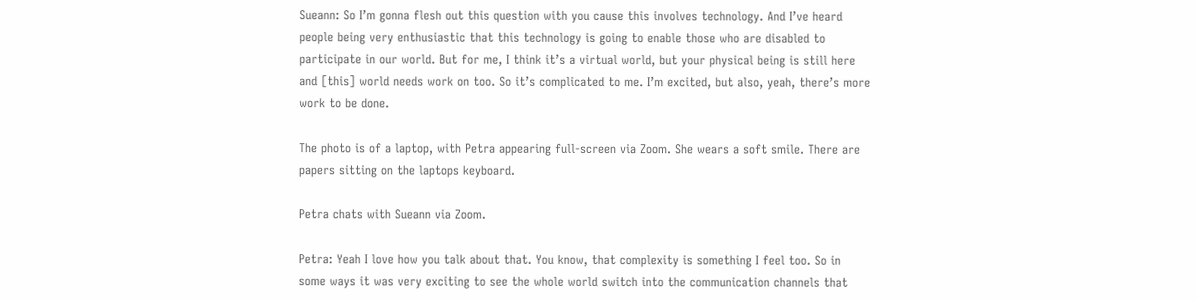Sueann: So I’m gonna flesh out this question with you cause this involves technology. And I’ve heard people being very enthusiastic that this technology is going to enable those who are disabled to participate in our world. But for me, I think it’s a virtual world, but your physical being is still here and [this] world needs work on too. So it’s complicated to me. I’m excited, but also, yeah, there’s more work to be done.

The photo is of a laptop, with Petra appearing full-screen via Zoom. She wears a soft smile. There are papers sitting on the laptops keyboard.

Petra chats with Sueann via Zoom.

Petra: Yeah I love how you talk about that. You know, that complexity is something I feel too. So in some ways it was very exciting to see the whole world switch into the communication channels that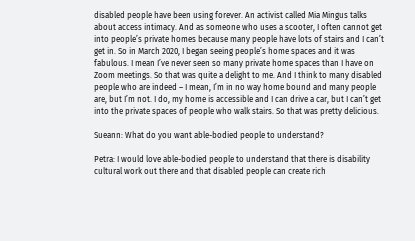disabled people have been using forever. An activist called Mia Mingus talks about access intimacy. And as someone who uses a scooter, I often cannot get into people’s private homes because many people have lots of stairs and I can’t get in. So in March 2020, I began seeing people’s home spaces and it was fabulous. I mean I’ve never seen so many private home spaces than I have on Zoom meetings. So that was quite a delight to me. And I think to many disabled people who are indeed – I mean, I’m in no way home bound and many people are, but I’m not. I do, my home is accessible and I can drive a car, but I can’t get into the private spaces of people who walk stairs. So that was pretty delicious.

Sueann: What do you want able-bodied people to understand?

Petra: I would love able-bodied people to understand that there is disability cultural work out there and that disabled people can create rich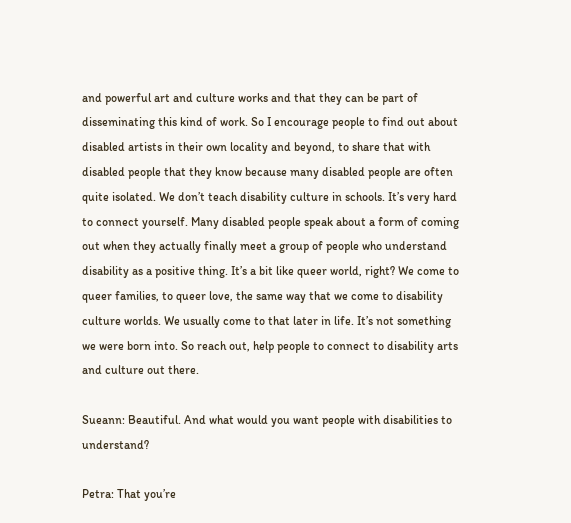and powerful art and culture works and that they can be part of disseminating this kind of work. So I encourage people to find out about disabled artists in their own locality and beyond, to share that with disabled people that they know because many disabled people are often quite isolated. We don’t teach disability culture in schools. It’s very hard to connect yourself. Many disabled people speak about a form of coming out when they actually finally meet a group of people who understand disability as a positive thing. It’s a bit like queer world, right? We come to queer families, to queer love, the same way that we come to disability culture worlds. We usually come to that later in life. It’s not something we were born into. So reach out, help people to connect to disability arts and culture out there.

Sueann: Beautiful. And what would you want people with disabilities to understand?

Petra: That you’re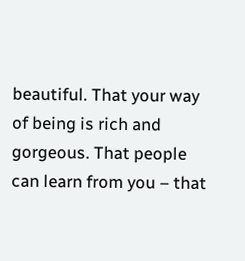beautiful. That your way of being is rich and gorgeous. That people can learn from you – that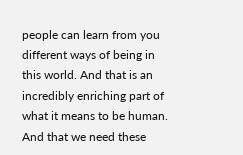people can learn from you different ways of being in this world. And that is an incredibly enriching part of what it means to be human. And that we need these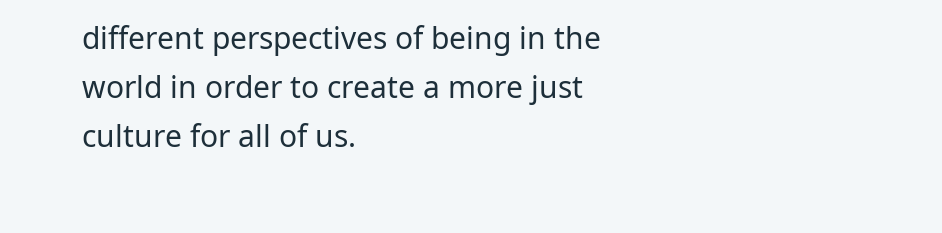different perspectives of being in the world in order to create a more just culture for all of us.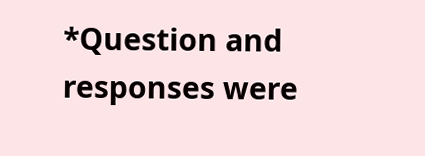*Question and responses were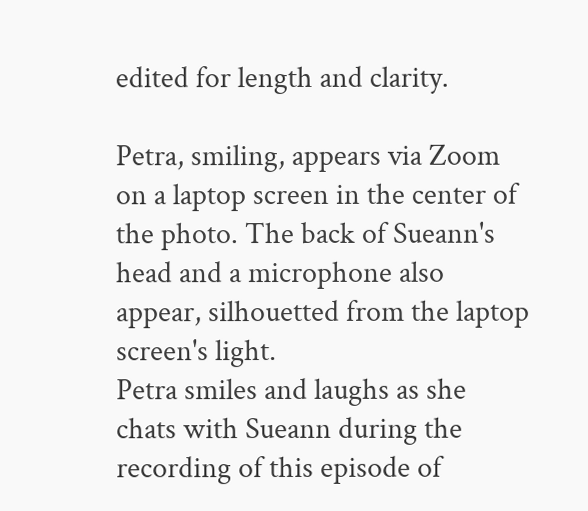edited for length and clarity.

Petra, smiling, appears via Zoom on a laptop screen in the center of the photo. The back of Sueann's head and a microphone also appear, silhouetted from the laptop screen's light.
Petra smiles and laughs as she chats with Sueann during the recording of this episode of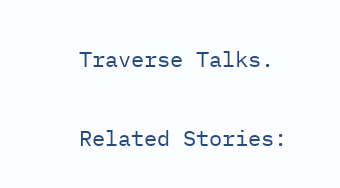Traverse Talks.

Related Stories: